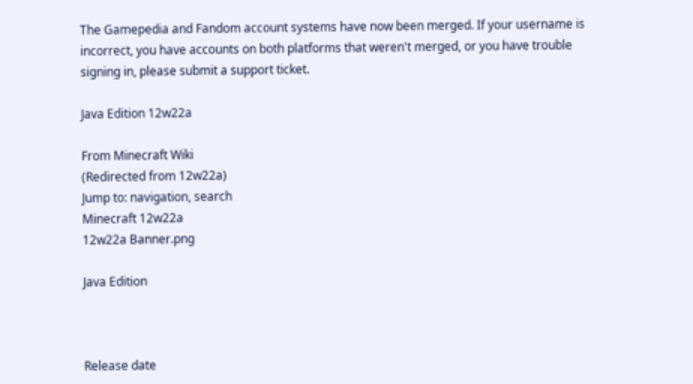The Gamepedia and Fandom account systems have now been merged. If your username is incorrect, you have accounts on both platforms that weren't merged, or you have trouble signing in, please submit a support ticket.

Java Edition 12w22a

From Minecraft Wiki
(Redirected from 12w22a)
Jump to: navigation, search
Minecraft 12w22a
12w22a Banner.png

Java Edition



Release date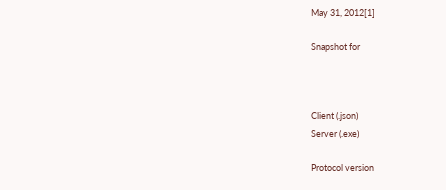May 31, 2012[1]

Snapshot for



Client (.json)
Server (.exe)

Protocol version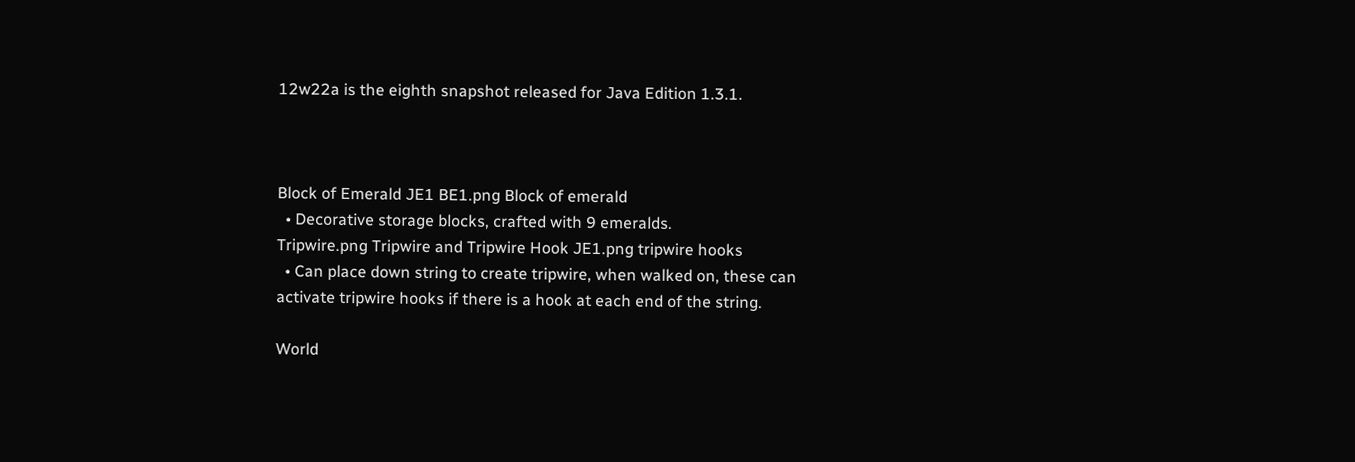12w22a is the eighth snapshot released for Java Edition 1.3.1.



Block of Emerald JE1 BE1.png Block of emerald
  • Decorative storage blocks, crafted with 9 emeralds.
Tripwire.png Tripwire and Tripwire Hook JE1.png tripwire hooks
  • Can place down string to create tripwire, when walked on, these can activate tripwire hooks if there is a hook at each end of the string.

World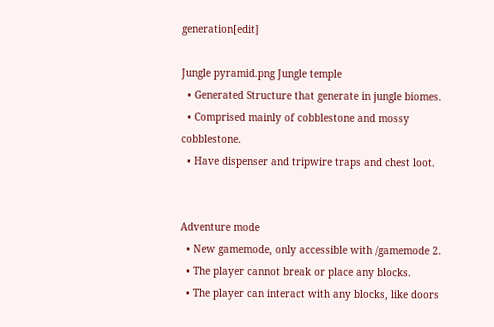generation[edit]

Jungle pyramid.png Jungle temple
  • Generated Structure that generate in jungle biomes.
  • Comprised mainly of cobblestone and mossy cobblestone.
  • Have dispenser and tripwire traps and chest loot.


Adventure mode
  • New gamemode, only accessible with /gamemode 2.
  • The player cannot break or place any blocks.
  • The player can interact with any blocks, like doors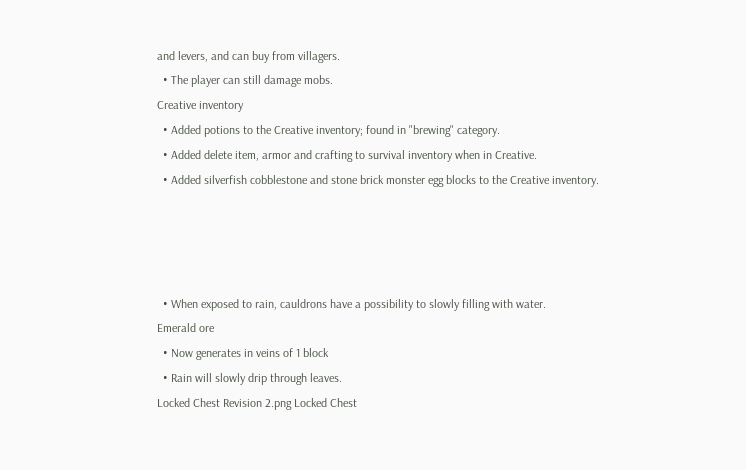and levers, and can buy from villagers.
  • The player can still damage mobs.
Creative inventory
  • Added potions to the Creative inventory; found in "brewing" category.
  • Added delete item, armor and crafting to survival inventory when in Creative.
  • Added silverfish cobblestone and stone brick monster egg blocks to the Creative inventory.




  • When exposed to rain, cauldrons have a possibility to slowly filling with water.
Emerald ore
  • Now generates in veins of 1 block
  • Rain will slowly drip through leaves.
Locked Chest Revision 2.png Locked Chest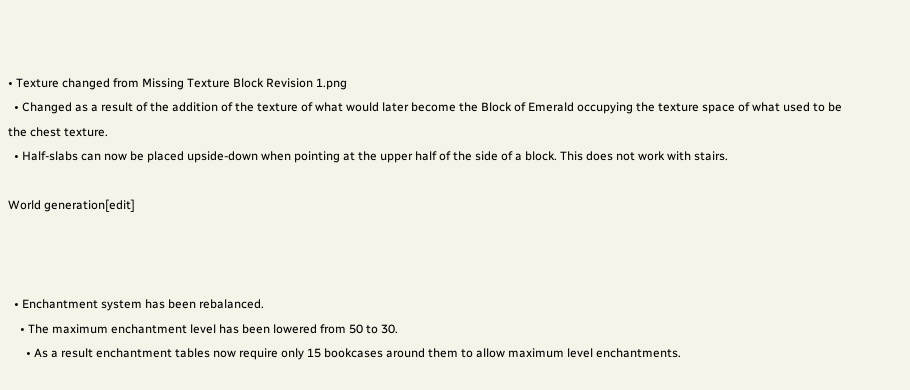• Texture changed from Missing Texture Block Revision 1.png
  • Changed as a result of the addition of the texture of what would later become the Block of Emerald occupying the texture space of what used to be the chest texture.
  • Half-slabs can now be placed upside-down when pointing at the upper half of the side of a block. This does not work with stairs.

World generation[edit]



  • Enchantment system has been rebalanced.
    • The maximum enchantment level has been lowered from 50 to 30.
      • As a result enchantment tables now require only 15 bookcases around them to allow maximum level enchantments.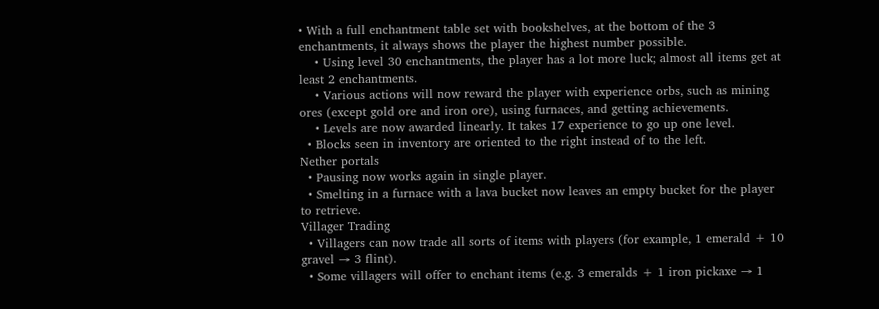• With a full enchantment table set with bookshelves, at the bottom of the 3 enchantments, it always shows the player the highest number possible.
    • Using level 30 enchantments, the player has a lot more luck; almost all items get at least 2 enchantments.
    • Various actions will now reward the player with experience orbs, such as mining ores (except gold ore and iron ore), using furnaces, and getting achievements.
    • Levels are now awarded linearly. It takes 17 experience to go up one level.
  • Blocks seen in inventory are oriented to the right instead of to the left.
Nether portals
  • Pausing now works again in single player.
  • Smelting in a furnace with a lava bucket now leaves an empty bucket for the player to retrieve.
Villager Trading
  • Villagers can now trade all sorts of items with players (for example, 1 emerald + 10 gravel → 3 flint).
  • Some villagers will offer to enchant items (e.g. 3 emeralds + 1 iron pickaxe → 1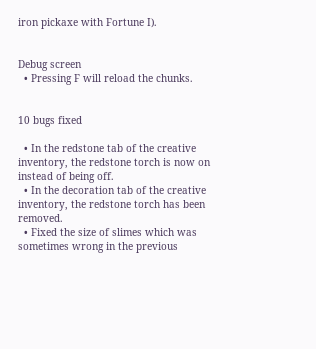iron pickaxe with Fortune I).


Debug screen
  • Pressing F will reload the chunks.


10 bugs fixed

  • In the redstone tab of the creative inventory, the redstone torch is now on instead of being off.
  • In the decoration tab of the creative inventory, the redstone torch has been removed.
  • Fixed the size of slimes which was sometimes wrong in the previous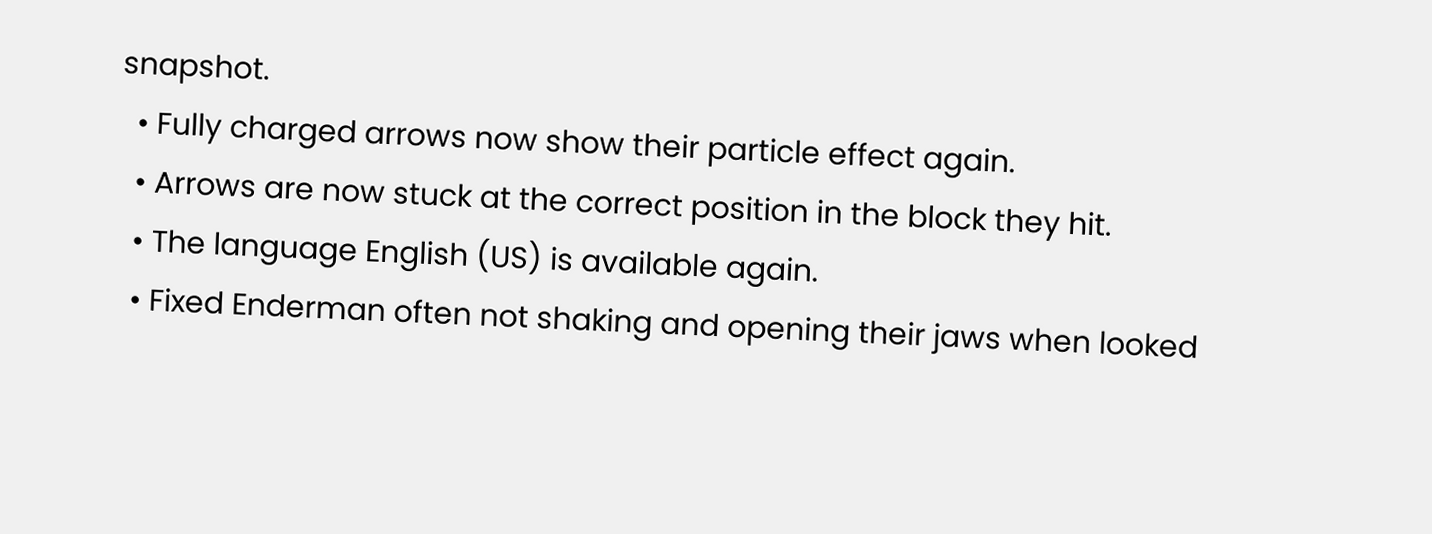snapshot.
  • Fully charged arrows now show their particle effect again.
  • Arrows are now stuck at the correct position in the block they hit.
  • The language English (US) is available again.
  • Fixed Enderman often not shaking and opening their jaws when looked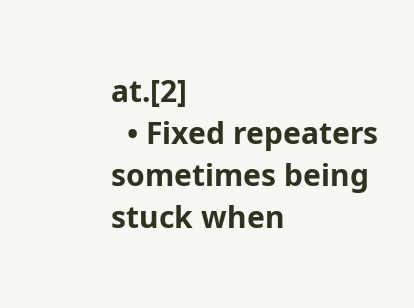at.[2]
  • Fixed repeaters sometimes being stuck when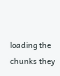loading the chunks they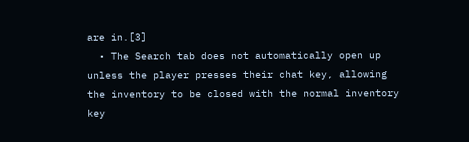are in.[3]
  • The Search tab does not automatically open up unless the player presses their chat key, allowing the inventory to be closed with the normal inventory key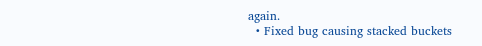again.
  • Fixed bug causing stacked buckets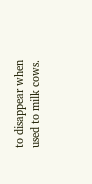to disappear when used to milk cows.